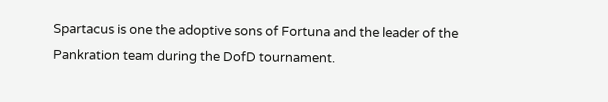Spartacus is one the adoptive sons of Fortuna and the leader of the Pankration team during the DofD tournament.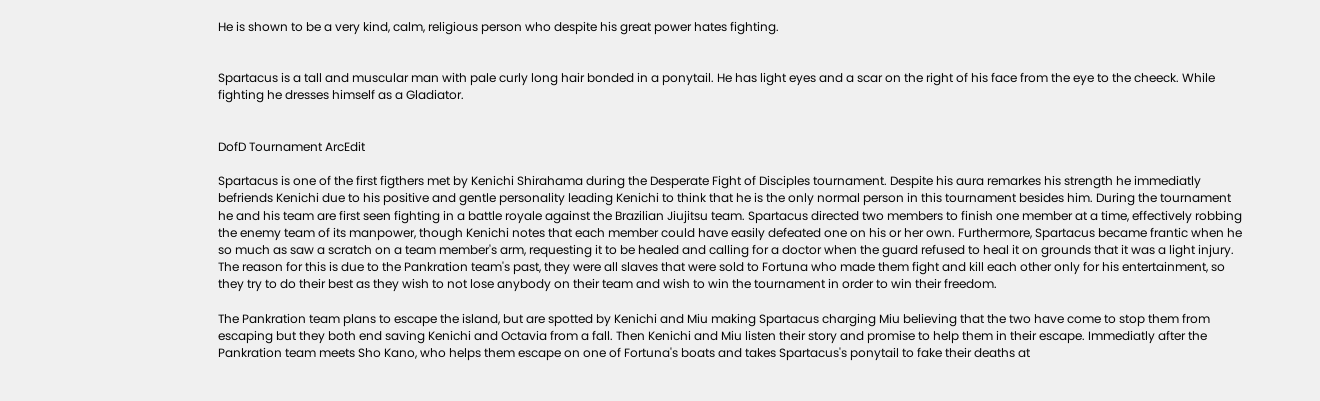He is shown to be a very kind, calm, religious person who despite his great power hates fighting.


Spartacus is a tall and muscular man with pale curly long hair bonded in a ponytail. He has light eyes and a scar on the right of his face from the eye to the cheeck. While fighting he dresses himself as a Gladiator.


DofD Tournament ArcEdit

Spartacus is one of the first figthers met by Kenichi Shirahama during the Desperate Fight of Disciples tournament. Despite his aura remarkes his strength he immediatly befriends Kenichi due to his positive and gentle personality leading Kenichi to think that he is the only normal person in this tournament besides him. During the tournament he and his team are first seen fighting in a battle royale against the Brazilian Jiujitsu team. Spartacus directed two members to finish one member at a time, effectively robbing the enemy team of its manpower, though Kenichi notes that each member could have easily defeated one on his or her own. Furthermore, Spartacus became frantic when he so much as saw a scratch on a team member's arm, requesting it to be healed and calling for a doctor when the guard refused to heal it on grounds that it was a light injury. The reason for this is due to the Pankration team's past, they were all slaves that were sold to Fortuna who made them fight and kill each other only for his entertainment, so they try to do their best as they wish to not lose anybody on their team and wish to win the tournament in order to win their freedom.

The Pankration team plans to escape the island, but are spotted by Kenichi and Miu making Spartacus charging Miu believing that the two have come to stop them from escaping but they both end saving Kenichi and Octavia from a fall. Then Kenichi and Miu listen their story and promise to help them in their escape. Immediatly after the Pankration team meets Sho Kano, who helps them escape on one of Fortuna's boats and takes Spartacus's ponytail to fake their deaths at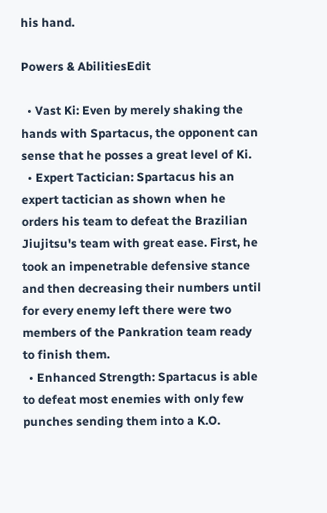his hand.

Powers & AbilitiesEdit

  • Vast Ki: Even by merely shaking the hands with Spartacus, the opponent can sense that he posses a great level of Ki.
  • Expert Tactician: Spartacus his an expert tactician as shown when he orders his team to defeat the Brazilian Jiujitsu's team with great ease. First, he took an impenetrable defensive stance and then decreasing their numbers until for every enemy left there were two members of the Pankration team ready to finish them.
  • Enhanced Strength: Spartacus is able to defeat most enemies with only few punches sending them into a K.O.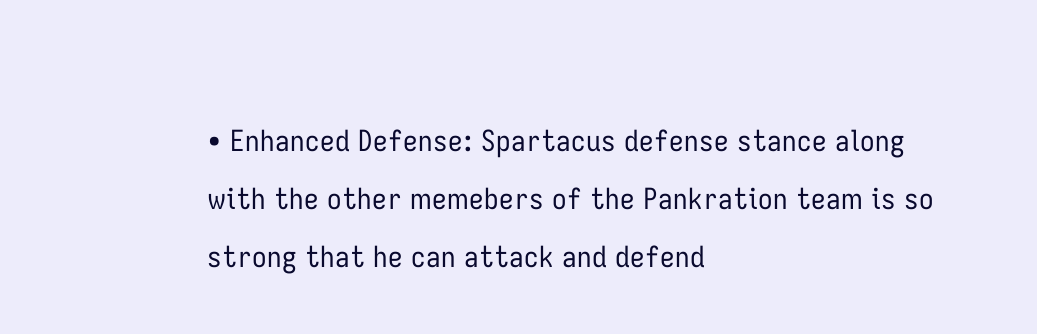• Enhanced Defense: Spartacus defense stance along with the other memebers of the Pankration team is so strong that he can attack and defend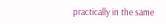practically in the same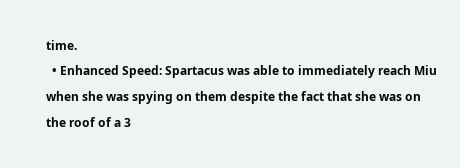time.
  • Enhanced Speed: Spartacus was able to immediately reach Miu when she was spying on them despite the fact that she was on the roof of a 3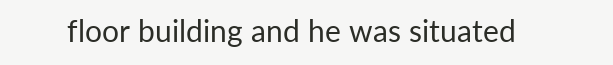floor building and he was situated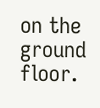on the ground floor.